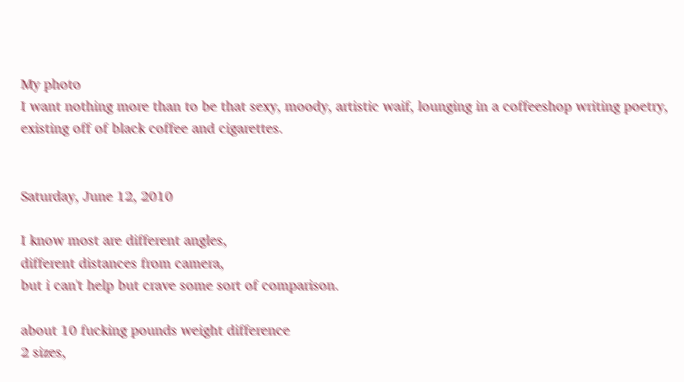My photo
I want nothing more than to be that sexy, moody, artistic waif, lounging in a coffeeshop writing poetry, existing off of black coffee and cigarettes.


Saturday, June 12, 2010

I know most are different angles,
different distances from camera,
but i can't help but crave some sort of comparison.

about 10 fucking pounds weight difference
2 sizes,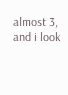almost 3,
and i look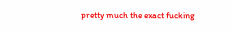pretty much the exact fucking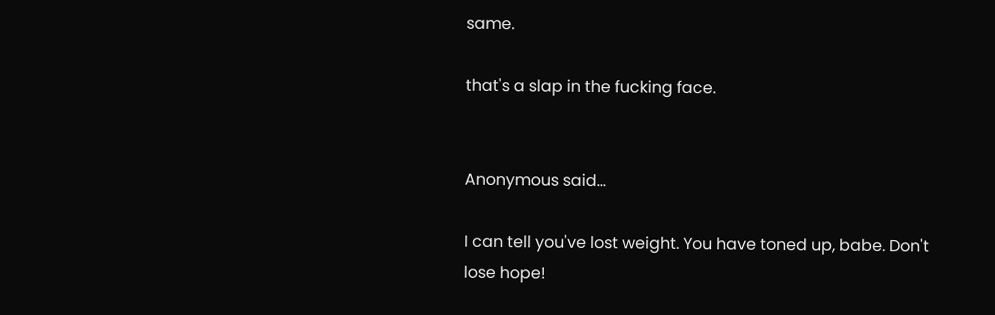same.

that's a slap in the fucking face.


Anonymous said...

I can tell you've lost weight. You have toned up, babe. Don't lose hope!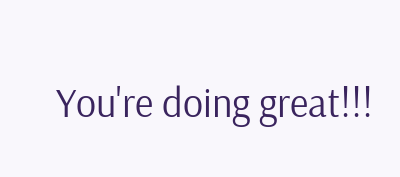You're doing great!!!